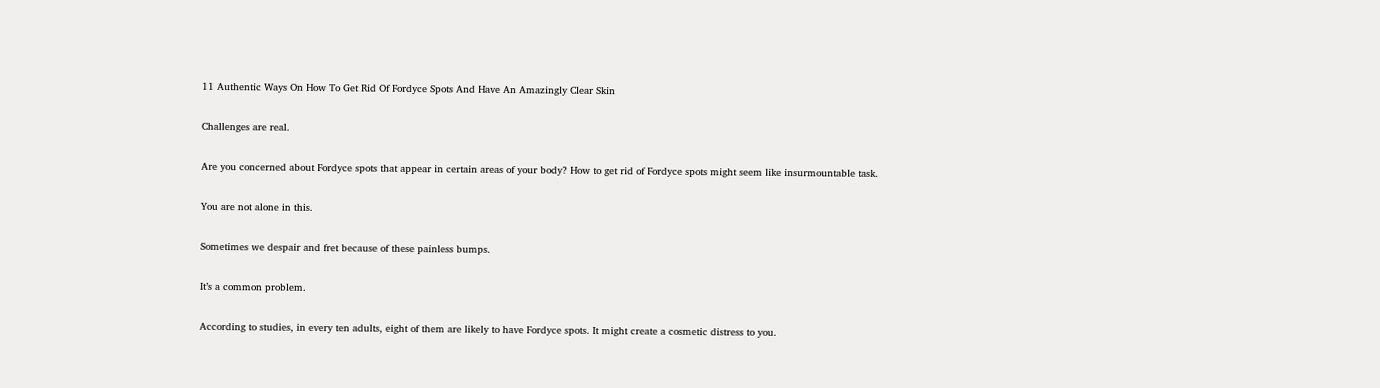11 Authentic Ways On How To Get Rid Of Fordyce Spots And Have An Amazingly Clear Skin

Challenges are real.

Are you concerned about Fordyce spots that appear in certain areas of your body? How to get rid of Fordyce spots might seem like insurmountable task.

You are not alone in this.

Sometimes we despair and fret because of these painless bumps.

It’s a common problem.

According to studies, in every ten adults, eight of them are likely to have Fordyce spots. It might create a cosmetic distress to you.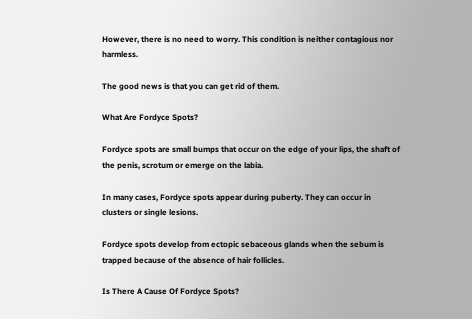However, there is no need to worry. This condition is neither contagious nor harmless.

The good news is that you can get rid of them.

What Are Fordyce Spots?

Fordyce spots are small bumps that occur on the edge of your lips, the shaft of the penis, scrotum or emerge on the labia.

In many cases, Fordyce spots appear during puberty. They can occur in clusters or single lesions.

Fordyce spots develop from ectopic sebaceous glands when the sebum is trapped because of the absence of hair follicles.

Is There A Cause Of Fordyce Spots?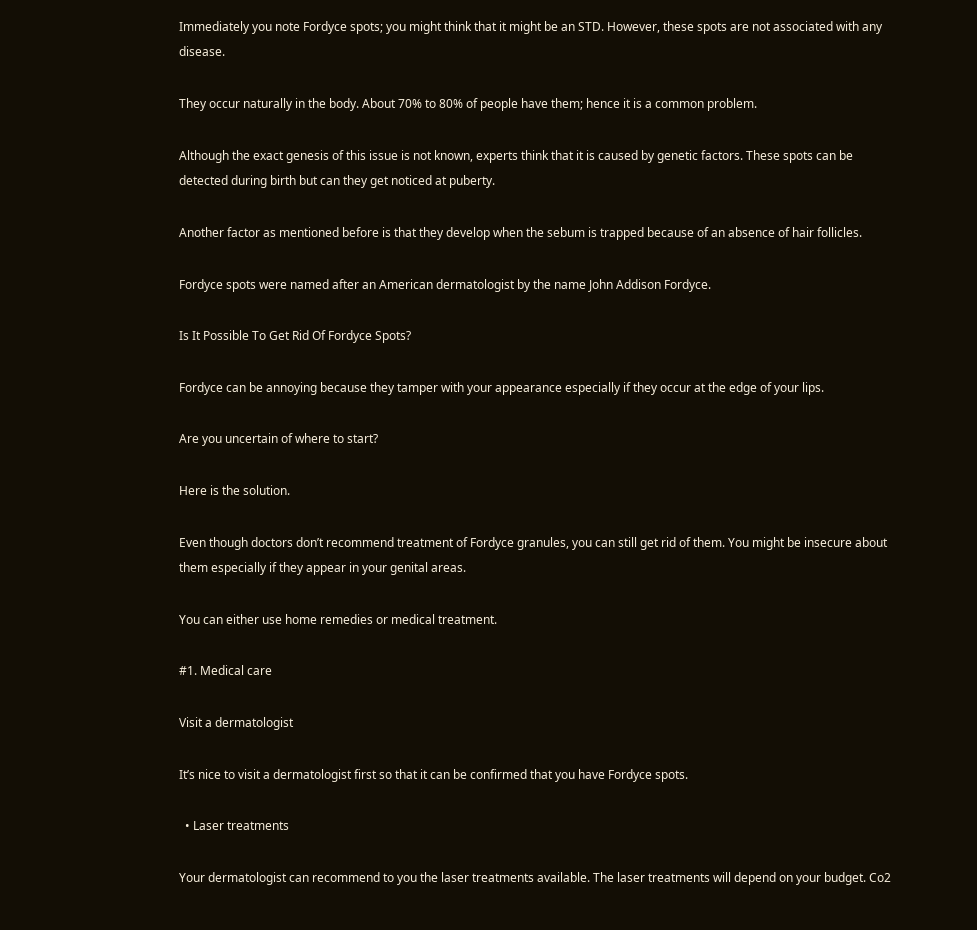Immediately you note Fordyce spots; you might think that it might be an STD. However, these spots are not associated with any disease.

They occur naturally in the body. About 70% to 80% of people have them; hence it is a common problem.

Although the exact genesis of this issue is not known, experts think that it is caused by genetic factors. These spots can be detected during birth but can they get noticed at puberty.

Another factor as mentioned before is that they develop when the sebum is trapped because of an absence of hair follicles.

Fordyce spots were named after an American dermatologist by the name John Addison Fordyce.

Is It Possible To Get Rid Of Fordyce Spots?

Fordyce can be annoying because they tamper with your appearance especially if they occur at the edge of your lips.

Are you uncertain of where to start?

Here is the solution.

Even though doctors don’t recommend treatment of Fordyce granules, you can still get rid of them. You might be insecure about them especially if they appear in your genital areas.

You can either use home remedies or medical treatment.

#1. Medical care

Visit a dermatologist

It’s nice to visit a dermatologist first so that it can be confirmed that you have Fordyce spots.

  • Laser treatments

Your dermatologist can recommend to you the laser treatments available. The laser treatments will depend on your budget. Co2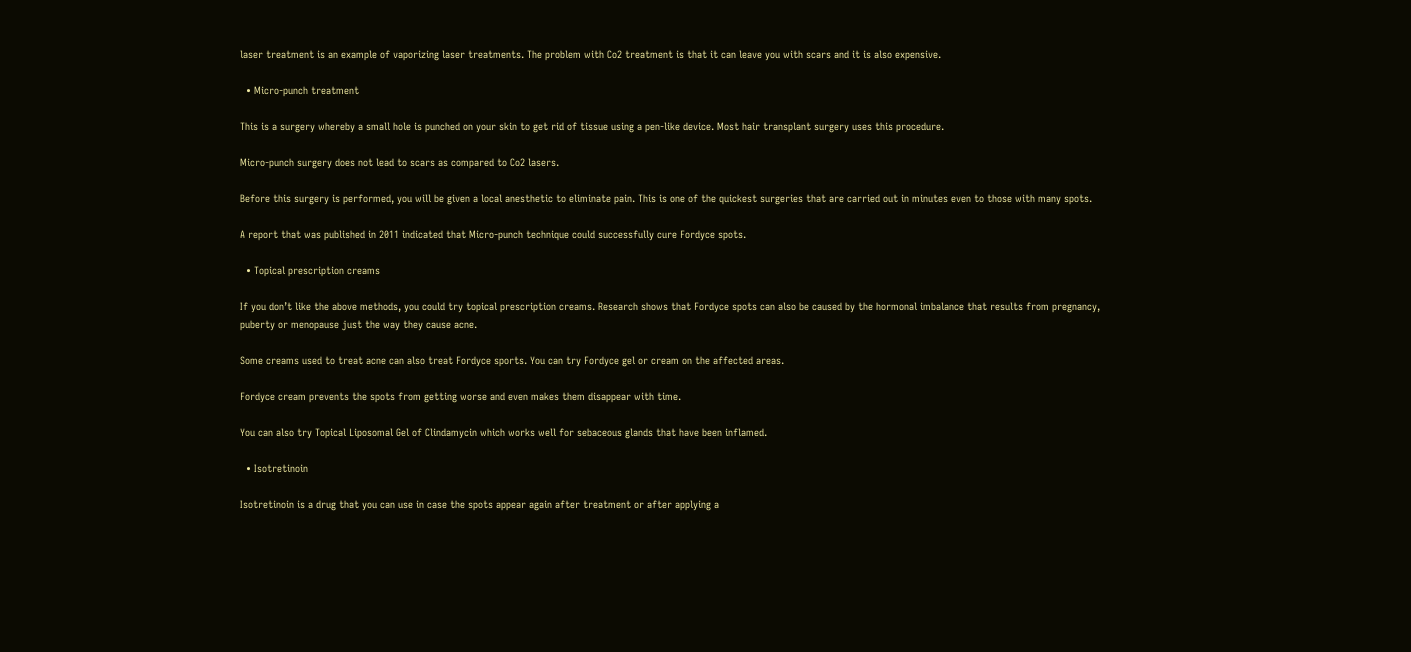laser treatment is an example of vaporizing laser treatments. The problem with Co2 treatment is that it can leave you with scars and it is also expensive.

  • Micro-punch treatment

This is a surgery whereby a small hole is punched on your skin to get rid of tissue using a pen-like device. Most hair transplant surgery uses this procedure.

Micro-punch surgery does not lead to scars as compared to Co2 lasers.

Before this surgery is performed, you will be given a local anesthetic to eliminate pain. This is one of the quickest surgeries that are carried out in minutes even to those with many spots.

A report that was published in 2011 indicated that Micro-punch technique could successfully cure Fordyce spots.

  • Topical prescription creams

If you don’t like the above methods, you could try topical prescription creams. Research shows that Fordyce spots can also be caused by the hormonal imbalance that results from pregnancy, puberty or menopause just the way they cause acne.

Some creams used to treat acne can also treat Fordyce sports. You can try Fordyce gel or cream on the affected areas.

Fordyce cream prevents the spots from getting worse and even makes them disappear with time.

You can also try Topical Liposomal Gel of Clindamycin which works well for sebaceous glands that have been inflamed.

  • Isotretinoin

Isotretinoin is a drug that you can use in case the spots appear again after treatment or after applying a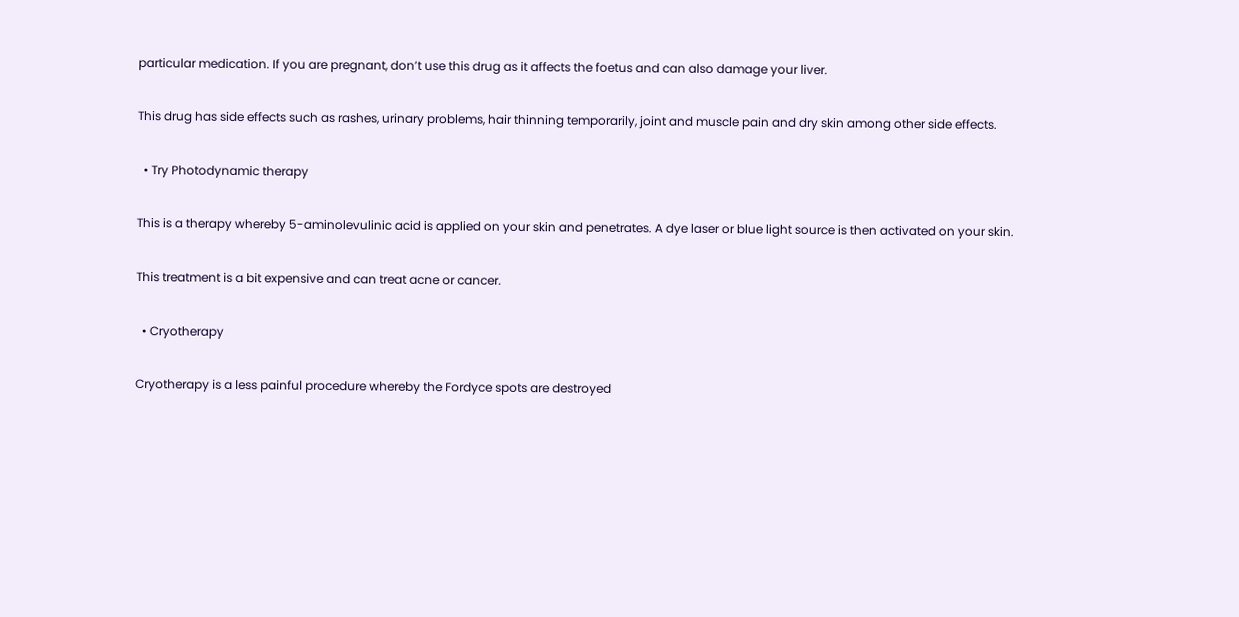particular medication. If you are pregnant, don’t use this drug as it affects the foetus and can also damage your liver.

This drug has side effects such as rashes, urinary problems, hair thinning temporarily, joint and muscle pain and dry skin among other side effects.

  • Try Photodynamic therapy

This is a therapy whereby 5-aminolevulinic acid is applied on your skin and penetrates. A dye laser or blue light source is then activated on your skin.

This treatment is a bit expensive and can treat acne or cancer.

  • Cryotherapy

Cryotherapy is a less painful procedure whereby the Fordyce spots are destroyed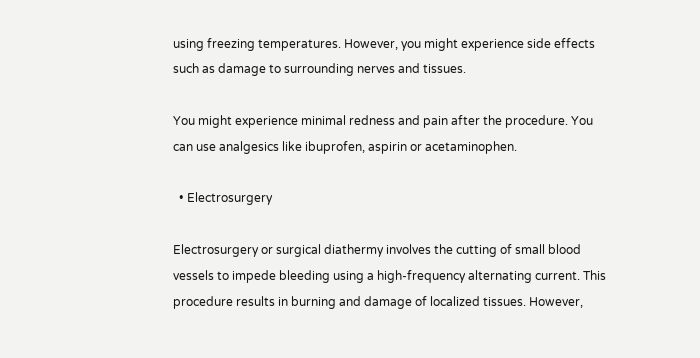using freezing temperatures. However, you might experience side effects such as damage to surrounding nerves and tissues.

You might experience minimal redness and pain after the procedure. You can use analgesics like ibuprofen, aspirin or acetaminophen.

  • Electrosurgery

Electrosurgery or surgical diathermy involves the cutting of small blood vessels to impede bleeding using a high-frequency alternating current. This procedure results in burning and damage of localized tissues. However,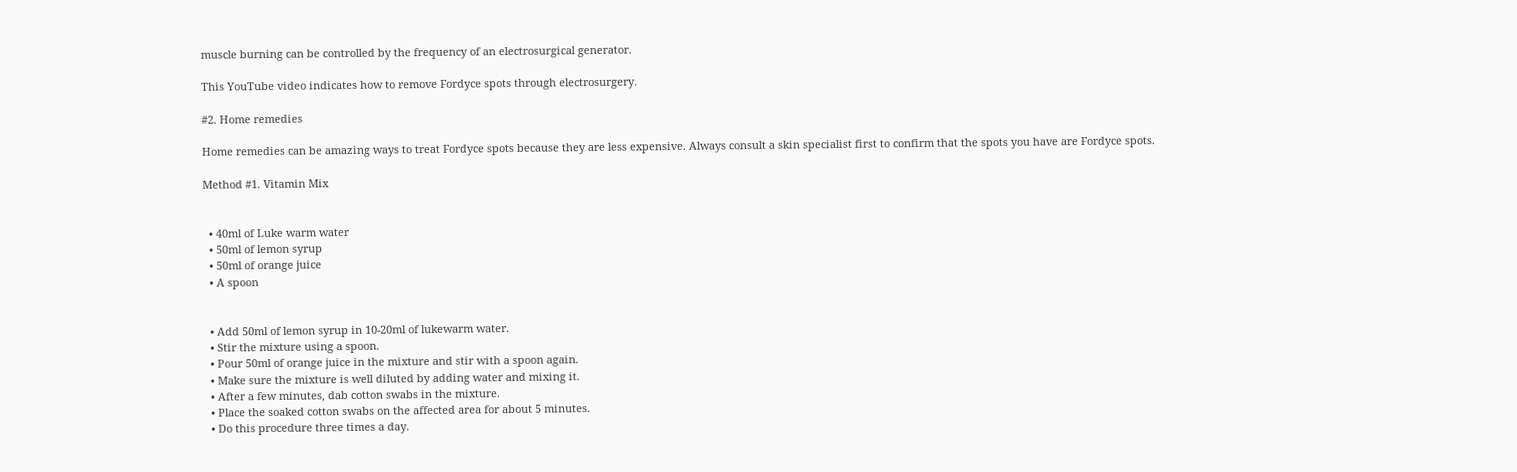muscle burning can be controlled by the frequency of an electrosurgical generator.

This YouTube video indicates how to remove Fordyce spots through electrosurgery.

#2. Home remedies

Home remedies can be amazing ways to treat Fordyce spots because they are less expensive. Always consult a skin specialist first to confirm that the spots you have are Fordyce spots.

Method #1. Vitamin Mix


  • 40ml of Luke warm water
  • 50ml of lemon syrup
  • 50ml of orange juice
  • A spoon


  • Add 50ml of lemon syrup in 10-20ml of lukewarm water.
  • Stir the mixture using a spoon.
  • Pour 50ml of orange juice in the mixture and stir with a spoon again.
  • Make sure the mixture is well diluted by adding water and mixing it.
  • After a few minutes, dab cotton swabs in the mixture.
  • Place the soaked cotton swabs on the affected area for about 5 minutes.
  • Do this procedure three times a day.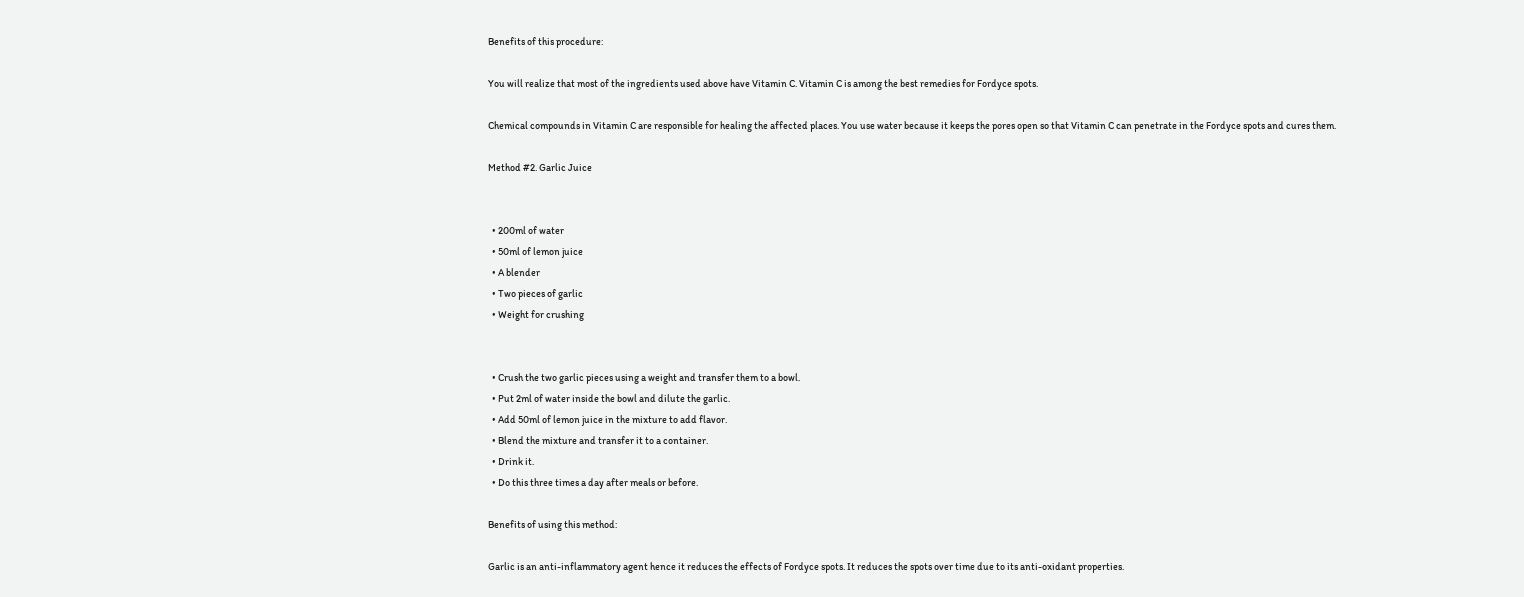Benefits of this procedure:

You will realize that most of the ingredients used above have Vitamin C. Vitamin C is among the best remedies for Fordyce spots.

Chemical compounds in Vitamin C are responsible for healing the affected places. You use water because it keeps the pores open so that Vitamin C can penetrate in the Fordyce spots and cures them.

Method #2. Garlic Juice


  • 200ml of water
  • 50ml of lemon juice
  • A blender
  • Two pieces of garlic
  • Weight for crushing


  • Crush the two garlic pieces using a weight and transfer them to a bowl.
  • Put 2ml of water inside the bowl and dilute the garlic.
  • Add 50ml of lemon juice in the mixture to add flavor.
  • Blend the mixture and transfer it to a container.
  • Drink it.
  • Do this three times a day after meals or before.

Benefits of using this method:

Garlic is an anti-inflammatory agent hence it reduces the effects of Fordyce spots. It reduces the spots over time due to its anti-oxidant properties.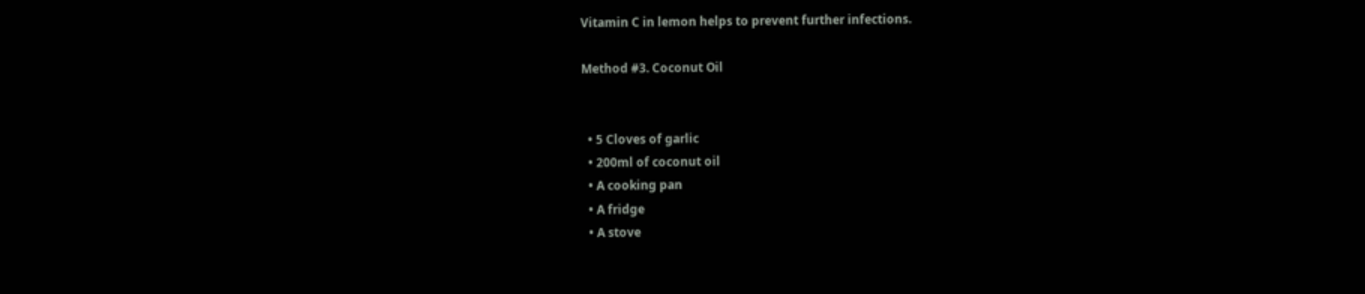Vitamin C in lemon helps to prevent further infections.

Method #3. Coconut Oil


  • 5 Cloves of garlic
  • 200ml of coconut oil
  • A cooking pan
  • A fridge
  • A stove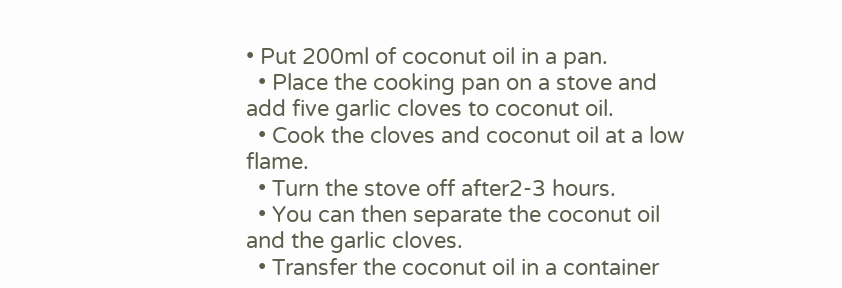• Put 200ml of coconut oil in a pan.
  • Place the cooking pan on a stove and add five garlic cloves to coconut oil.
  • Cook the cloves and coconut oil at a low flame.
  • Turn the stove off after2-3 hours.
  • You can then separate the coconut oil and the garlic cloves.
  • Transfer the coconut oil in a container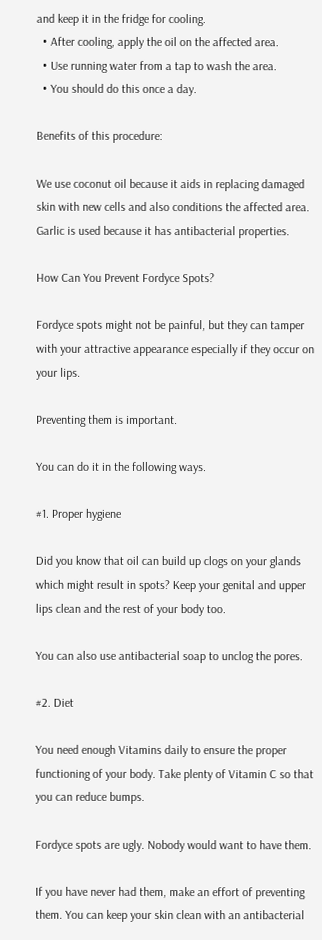and keep it in the fridge for cooling.
  • After cooling, apply the oil on the affected area.
  • Use running water from a tap to wash the area.
  • You should do this once a day.

Benefits of this procedure:

We use coconut oil because it aids in replacing damaged skin with new cells and also conditions the affected area. Garlic is used because it has antibacterial properties.

How Can You Prevent Fordyce Spots?

Fordyce spots might not be painful, but they can tamper with your attractive appearance especially if they occur on your lips.

Preventing them is important.

You can do it in the following ways.

#1. Proper hygiene

Did you know that oil can build up clogs on your glands which might result in spots? Keep your genital and upper lips clean and the rest of your body too.

You can also use antibacterial soap to unclog the pores.

#2. Diet

You need enough Vitamins daily to ensure the proper functioning of your body. Take plenty of Vitamin C so that you can reduce bumps.

Fordyce spots are ugly. Nobody would want to have them.

If you have never had them, make an effort of preventing them. You can keep your skin clean with an antibacterial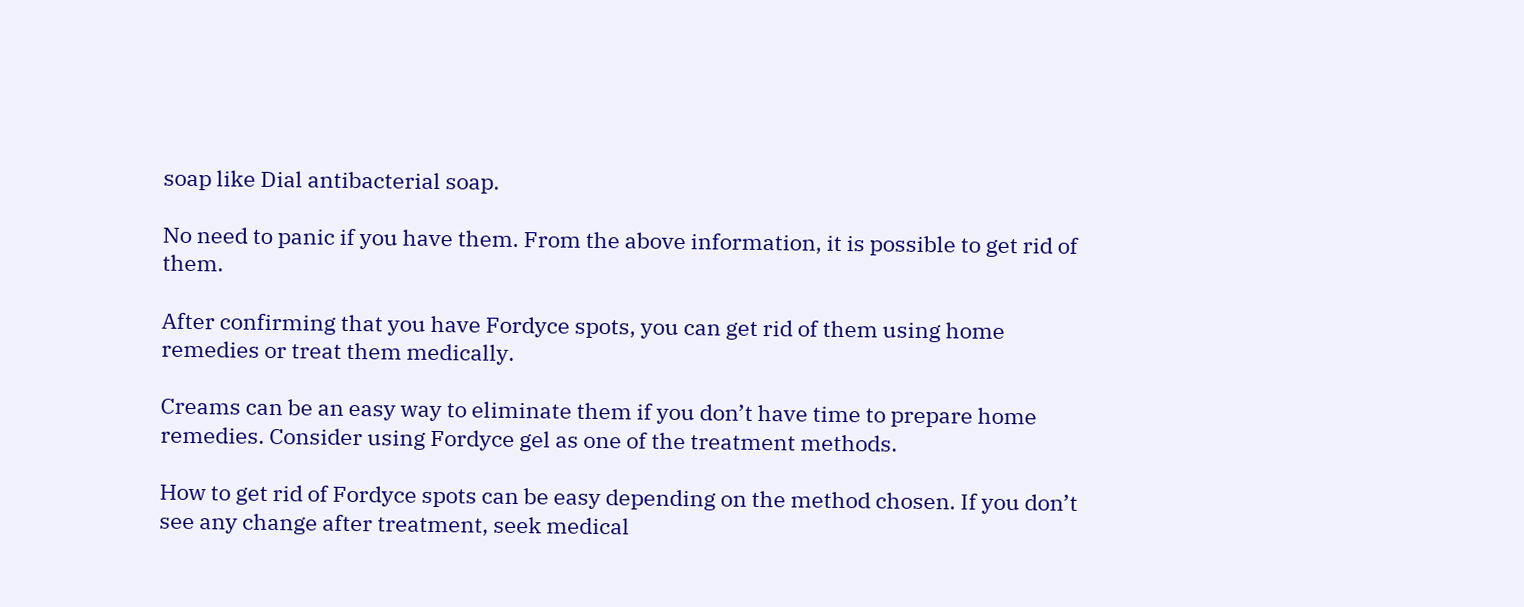soap like Dial antibacterial soap.

No need to panic if you have them. From the above information, it is possible to get rid of them.

After confirming that you have Fordyce spots, you can get rid of them using home remedies or treat them medically.

Creams can be an easy way to eliminate them if you don’t have time to prepare home remedies. Consider using Fordyce gel as one of the treatment methods.

How to get rid of Fordyce spots can be easy depending on the method chosen. If you don’t see any change after treatment, seek medical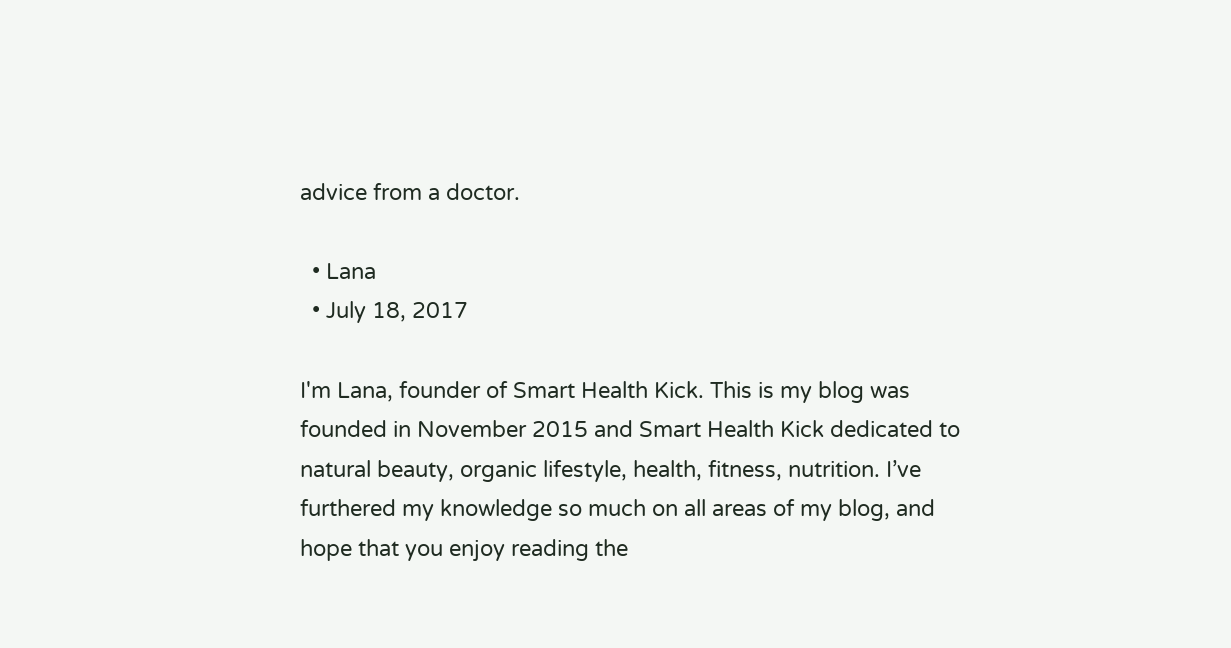advice from a doctor.

  • Lana
  • July 18, 2017

I'm Lana, founder of Smart Health Kick. This is my blog was founded in November 2015 and Smart Health Kick dedicated to natural beauty, organic lifestyle, health, fitness, nutrition. I’ve furthered my knowledge so much on all areas of my blog, and hope that you enjoy reading the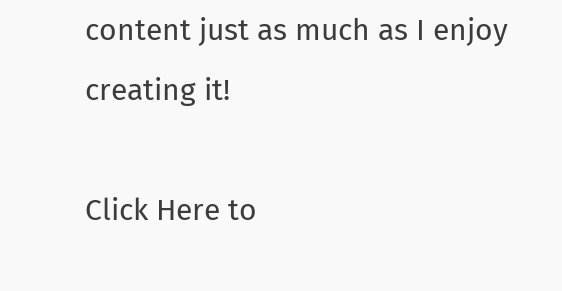content just as much as I enjoy creating it!

Click Here to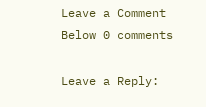Leave a Comment Below 0 comments

Leave a Reply: